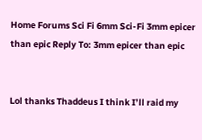Home Forums Sci Fi 6mm Sci-Fi 3mm epicer than epic Reply To: 3mm epicer than epic


Lol thanks Thaddeus I think I’ll raid my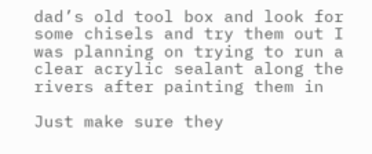dad’s old tool box and look for some chisels and try them out I was planning on trying to run a clear acrylic sealant along the rivers after painting them in

Just make sure they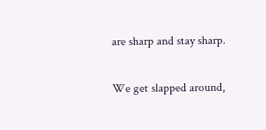are sharp and stay sharp.

We get slapped around,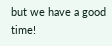but we have a good time!